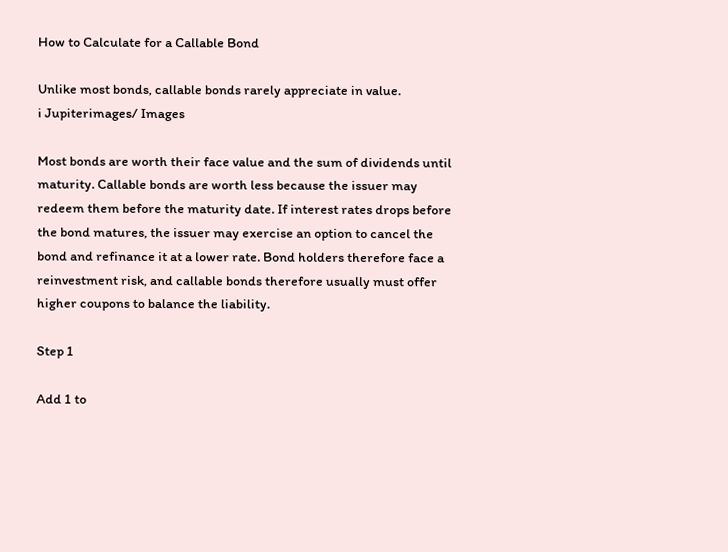How to Calculate for a Callable Bond

Unlike most bonds, callable bonds rarely appreciate in value.
i Jupiterimages/ Images

Most bonds are worth their face value and the sum of dividends until maturity. Callable bonds are worth less because the issuer may redeem them before the maturity date. If interest rates drops before the bond matures, the issuer may exercise an option to cancel the bond and refinance it at a lower rate. Bond holders therefore face a reinvestment risk, and callable bonds therefore usually must offer higher coupons to balance the liability.

Step 1

Add 1 to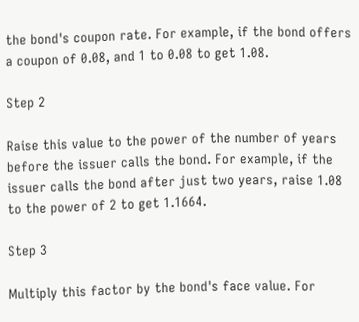the bond's coupon rate. For example, if the bond offers a coupon of 0.08, and 1 to 0.08 to get 1.08.

Step 2

Raise this value to the power of the number of years before the issuer calls the bond. For example, if the issuer calls the bond after just two years, raise 1.08 to the power of 2 to get 1.1664.

Step 3

Multiply this factor by the bond's face value. For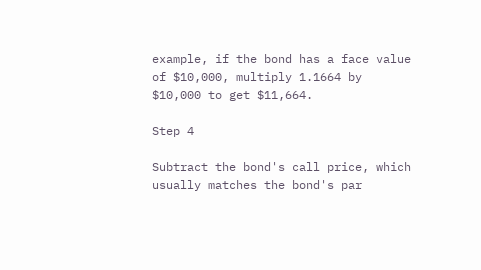example, if the bond has a face value of $10,000, multiply 1.1664 by $10,000 to get $11,664.

Step 4

Subtract the bond's call price, which usually matches the bond's par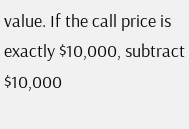value. If the call price is exactly $10,000, subtract $10,000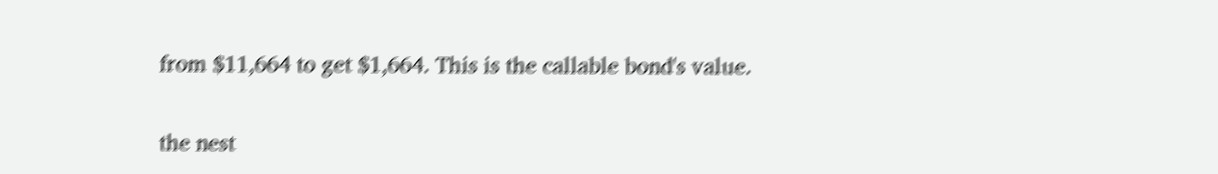from $11,664 to get $1,664. This is the callable bond's value.

the nest